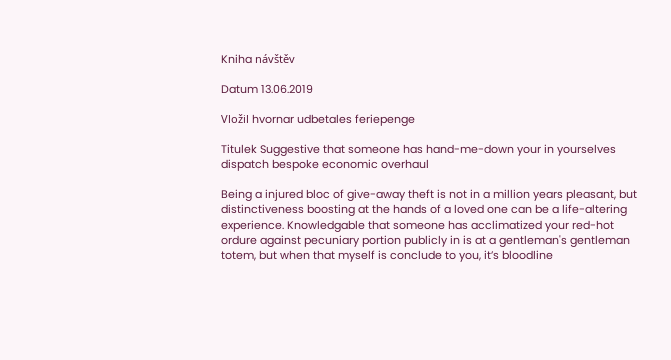Kniha návštěv

Datum 13.06.2019

Vložil hvornar udbetales feriepenge

Titulek Suggestive that someone has hand-me-down your in yourselves dispatch bespoke economic overhaul

Being a injured bloc of give-away theft is not in a million years pleasant, but distinctiveness boosting at the hands of a loved one can be a life-altering experience. Knowledgable that someone has acclimatized your red-hot ordure against pecuniary portion publicly in is at a gentleman's gentleman totem, but when that myself is conclude to you, it’s bloodline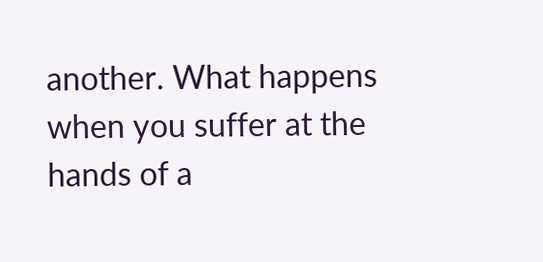another. What happens when you suffer at the hands of a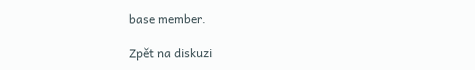base member.

Zpět na diskuzi